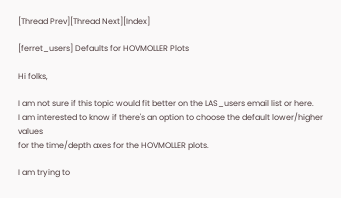[Thread Prev][Thread Next][Index]

[ferret_users] Defaults for HOVMOLLER Plots

Hi folks,

I am not sure if this topic would fit better on the LAS_users email list or here.
I am interested to know if there's an option to choose the default lower/higher values
for the time/depth axes for the HOVMOLLER plots.

I am trying to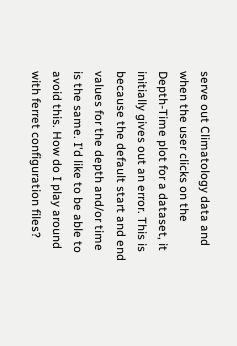serve out Climatology data and when the user clicks on the Depth-Time plot for a dataset, it initially gives out an error. This is because the default start and end values for the depth and/or time is the same. I'd like to be able to avoid this. How do I play around with ferret configuration files?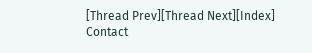[Thread Prev][Thread Next][Index]
Contact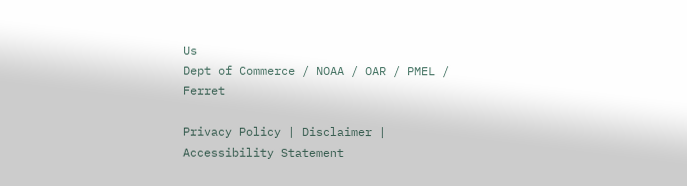Us
Dept of Commerce / NOAA / OAR / PMEL / Ferret

Privacy Policy | Disclaimer | Accessibility Statement